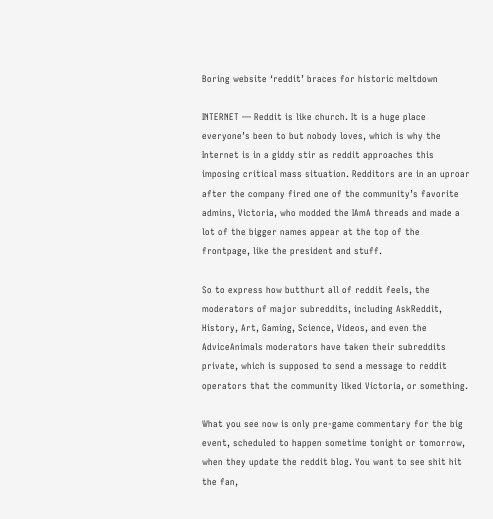Boring website ‘reddit’ braces for historic meltdown

INTERNET — Reddit is like church. It is a huge place everyone’s been to but nobody loves, which is why the Internet is in a giddy stir as reddit approaches this imposing critical mass situation. Redditors are in an uproar after the company fired one of the community’s favorite admins, Victoria, who modded the IAmA threads and made a lot of the bigger names appear at the top of the frontpage, like the president and stuff.

So to express how butthurt all of reddit feels, the moderators of major subreddits, including AskReddit, History, Art, Gaming, Science, Videos, and even the AdviceAnimals moderators have taken their subreddits private, which is supposed to send a message to reddit operators that the community liked Victoria, or something.

What you see now is only pre-game commentary for the big event, scheduled to happen sometime tonight or tomorrow, when they update the reddit blog. You want to see shit hit the fan,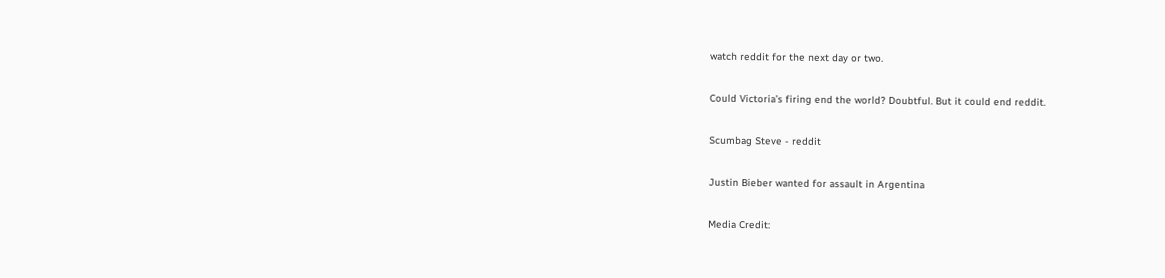watch reddit for the next day or two.

Could Victoria’s firing end the world? Doubtful. But it could end reddit.

Scumbag Steve - reddit

Justin Bieber wanted for assault in Argentina

Media Credit: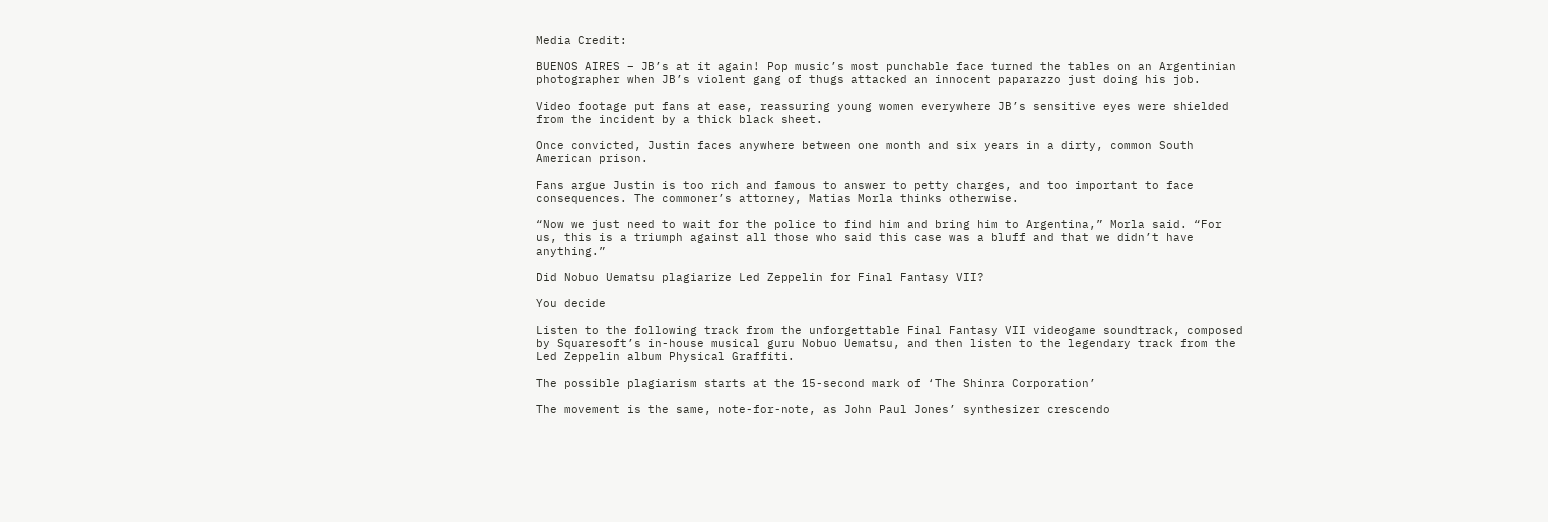Media Credit:

BUENOS AIRES – JB’s at it again! Pop music’s most punchable face turned the tables on an Argentinian photographer when JB’s violent gang of thugs attacked an innocent paparazzo just doing his job.

Video footage put fans at ease, reassuring young women everywhere JB’s sensitive eyes were shielded from the incident by a thick black sheet.

Once convicted, Justin faces anywhere between one month and six years in a dirty, common South American prison.

Fans argue Justin is too rich and famous to answer to petty charges, and too important to face consequences. The commoner’s attorney, Matias Morla thinks otherwise.

“Now we just need to wait for the police to find him and bring him to Argentina,” Morla said. “For us, this is a triumph against all those who said this case was a bluff and that we didn’t have anything.”

Did Nobuo Uematsu plagiarize Led Zeppelin for Final Fantasy VII?

You decide

Listen to the following track from the unforgettable Final Fantasy VII videogame soundtrack, composed by Squaresoft’s in-house musical guru Nobuo Uematsu, and then listen to the legendary track from the Led Zeppelin album Physical Graffiti.

The possible plagiarism starts at the 15-second mark of ‘The Shinra Corporation’

The movement is the same, note-for-note, as John Paul Jones’ synthesizer crescendo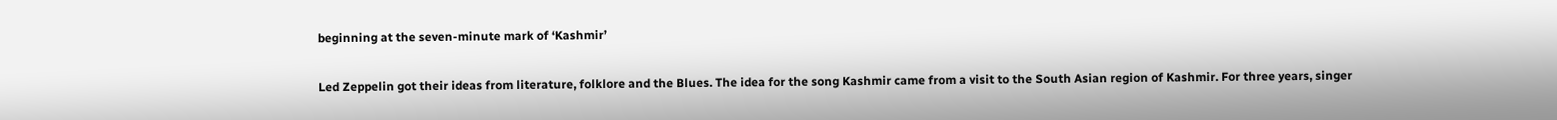beginning at the seven-minute mark of ‘Kashmir’

Led Zeppelin got their ideas from literature, folklore and the Blues. The idea for the song Kashmir came from a visit to the South Asian region of Kashmir. For three years, singer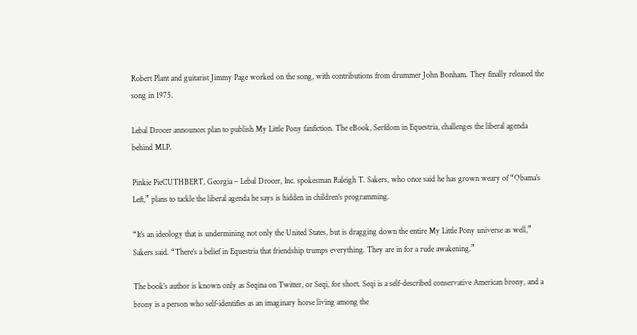Robert Plant and guitarist Jimmy Page worked on the song, with contributions from drummer John Bonham. They finally released the song in 1975.

Lebal Drocer announces plan to publish My Little Pony fanfiction. The eBook, Serfdom in Equestria, challenges the liberal agenda behind MLP.

Pinkie PieCUTHBERT, Georgia – Lebal Drocer, Inc. spokesman Raleigh T. Sakers, who once said he has grown weary of “Obama’s Left,” plans to tackle the liberal agenda he says is hidden in children’s programming.

“It’s an ideology that is undermining not only the United States, but is dragging down the entire My Little Pony universe as well,” Sakers said. “There’s a belief in Equestria that friendship trumps everything. They are in for a rude awakening.”

The book’s author is known only as Seqina on Twitter, or Seqi, for short. Seqi is a self-described conservative American brony, and a brony is a person who self-identifies as an imaginary horse living among the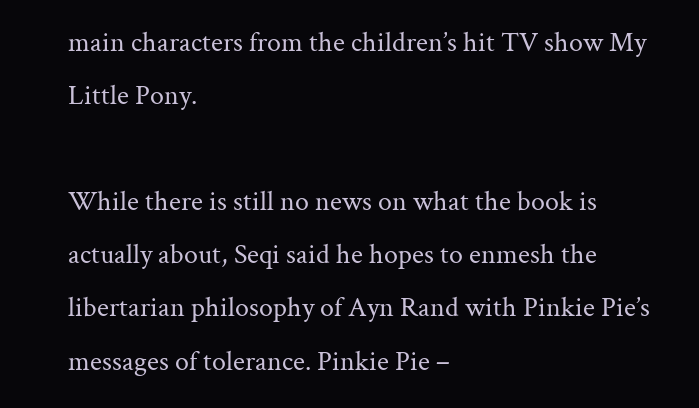main characters from the children’s hit TV show My Little Pony.

While there is still no news on what the book is actually about, Seqi said he hopes to enmesh the libertarian philosophy of Ayn Rand with Pinkie Pie’s messages of tolerance. Pinkie Pie –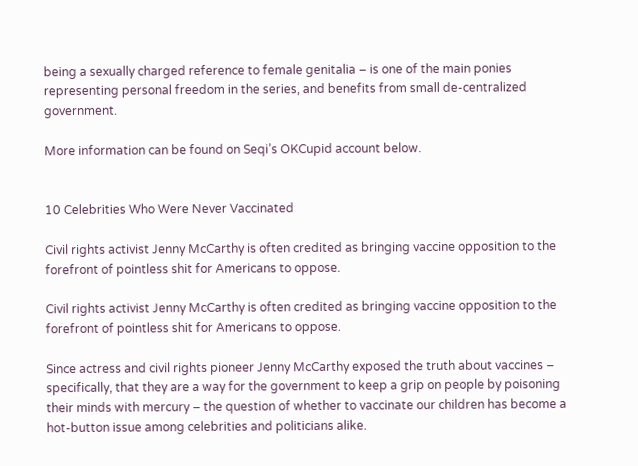being a sexually charged reference to female genitalia – is one of the main ponies representing personal freedom in the series, and benefits from small de-centralized government.

More information can be found on Seqi’s OKCupid account below.


10 Celebrities Who Were Never Vaccinated

Civil rights activist Jenny McCarthy is often credited as bringing vaccine opposition to the forefront of pointless shit for Americans to oppose.

Civil rights activist Jenny McCarthy is often credited as bringing vaccine opposition to the forefront of pointless shit for Americans to oppose.

Since actress and civil rights pioneer Jenny McCarthy exposed the truth about vaccines – specifically, that they are a way for the government to keep a grip on people by poisoning their minds with mercury – the question of whether to vaccinate our children has become a hot-button issue among celebrities and politicians alike.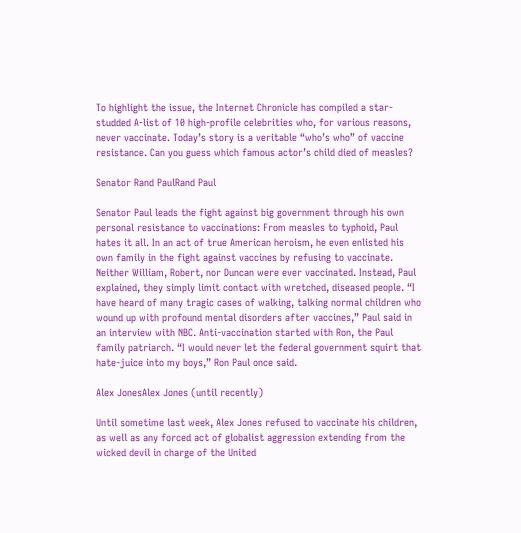To highlight the issue, the Internet Chronicle has compiled a star-studded A-list of 10 high-profile celebrities who, for various reasons, never vaccinate. Today’s story is a veritable “who’s who” of vaccine resistance. Can you guess which famous actor’s child died of measles?

Senator Rand PaulRand Paul

Senator Paul leads the fight against big government through his own personal resistance to vaccinations: From measles to typhoid, Paul hates it all. In an act of true American heroism, he even enlisted his own family in the fight against vaccines by refusing to vaccinate. Neither William, Robert, nor Duncan were ever vaccinated. Instead, Paul explained, they simply limit contact with wretched, diseased people. “I have heard of many tragic cases of walking, talking normal children who wound up with profound mental disorders after vaccines,” Paul said in an interview with NBC. Anti-vaccination started with Ron, the Paul family patriarch. “I would never let the federal government squirt that hate-juice into my boys,” Ron Paul once said.

Alex JonesAlex Jones (until recently)

Until sometime last week, Alex Jones refused to vaccinate his children, as well as any forced act of globalist aggression extending from the wicked devil in charge of the United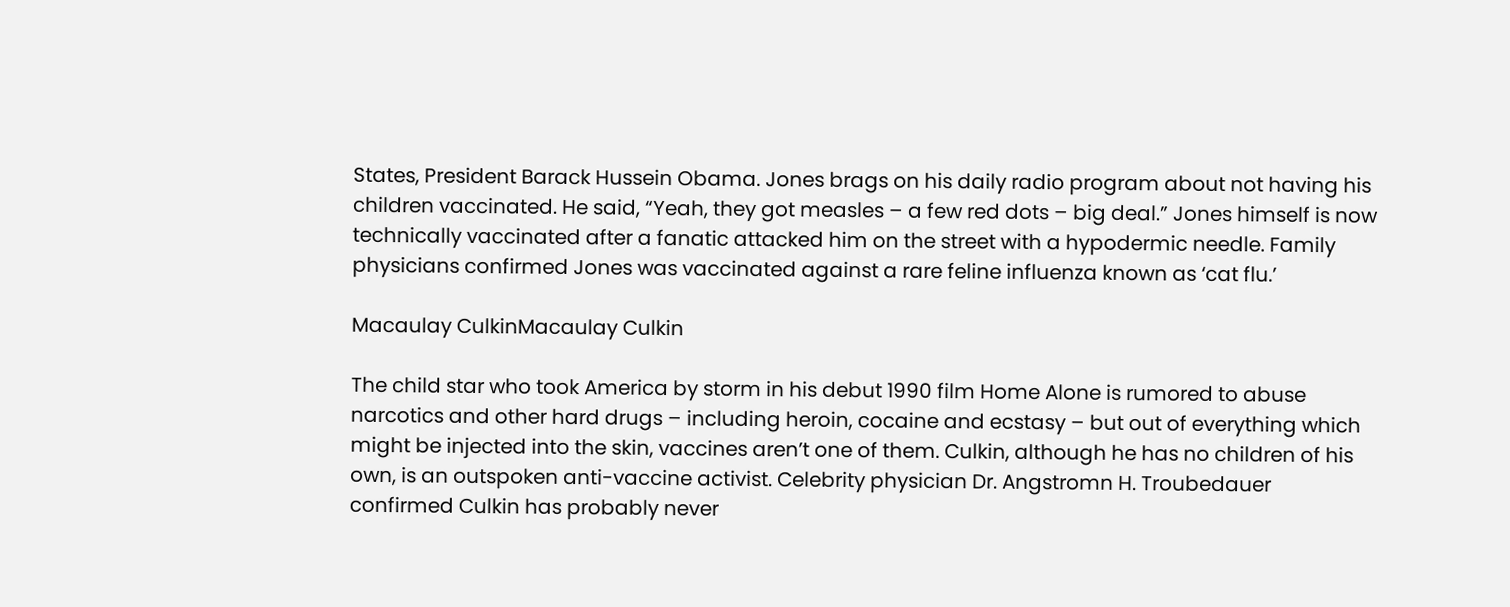States, President Barack Hussein Obama. Jones brags on his daily radio program about not having his children vaccinated. He said, “Yeah, they got measles – a few red dots – big deal.” Jones himself is now technically vaccinated after a fanatic attacked him on the street with a hypodermic needle. Family physicians confirmed Jones was vaccinated against a rare feline influenza known as ‘cat flu.’

Macaulay CulkinMacaulay Culkin

The child star who took America by storm in his debut 1990 film Home Alone is rumored to abuse narcotics and other hard drugs – including heroin, cocaine and ecstasy – but out of everything which might be injected into the skin, vaccines aren’t one of them. Culkin, although he has no children of his own, is an outspoken anti-vaccine activist. Celebrity physician Dr. Angstromn H. Troubedauer confirmed Culkin has probably never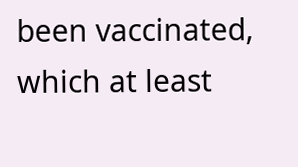been vaccinated, which at least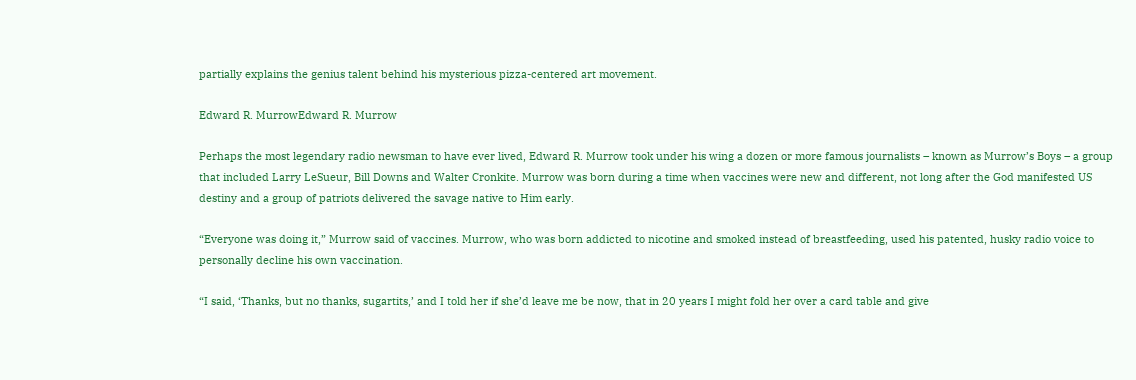partially explains the genius talent behind his mysterious pizza-centered art movement.

Edward R. MurrowEdward R. Murrow

Perhaps the most legendary radio newsman to have ever lived, Edward R. Murrow took under his wing a dozen or more famous journalists – known as Murrow’s Boys – a group that included Larry LeSueur, Bill Downs and Walter Cronkite. Murrow was born during a time when vaccines were new and different, not long after the God manifested US destiny and a group of patriots delivered the savage native to Him early.

“Everyone was doing it,” Murrow said of vaccines. Murrow, who was born addicted to nicotine and smoked instead of breastfeeding, used his patented, husky radio voice to personally decline his own vaccination.

“I said, ‘Thanks, but no thanks, sugartits,’ and I told her if she’d leave me be now, that in 20 years I might fold her over a card table and give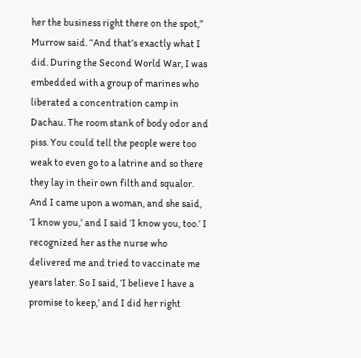her the business right there on the spot,” Murrow said. “And that’s exactly what I did. During the Second World War, I was embedded with a group of marines who liberated a concentration camp in Dachau. The room stank of body odor and piss. You could tell the people were too weak to even go to a latrine and so there they lay in their own filth and squalor. And I came upon a woman, and she said, ‘I know you,’ and I said ‘I know you, too.’ I recognized her as the nurse who delivered me and tried to vaccinate me years later. So I said, ‘I believe I have a promise to keep,’ and I did her right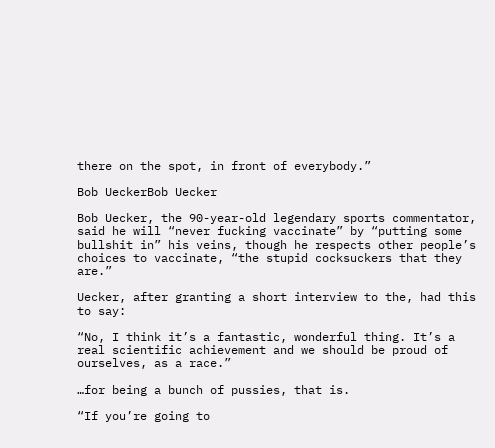there on the spot, in front of everybody.”

Bob UeckerBob Uecker

Bob Uecker, the 90-year-old legendary sports commentator, said he will “never fucking vaccinate” by “putting some bullshit in” his veins, though he respects other people’s choices to vaccinate, “the stupid cocksuckers that they are.”

Uecker, after granting a short interview to the, had this to say:

“No, I think it’s a fantastic, wonderful thing. It’s a real scientific achievement and we should be proud of ourselves, as a race.”

…for being a bunch of pussies, that is.

“If you’re going to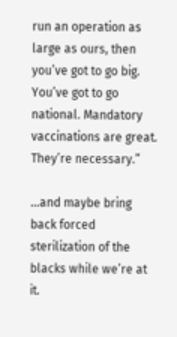run an operation as large as ours, then you’ve got to go big. You’ve got to go national. Mandatory vaccinations are great. They’re necessary.”

…and maybe bring back forced sterilization of the blacks while we’re at it.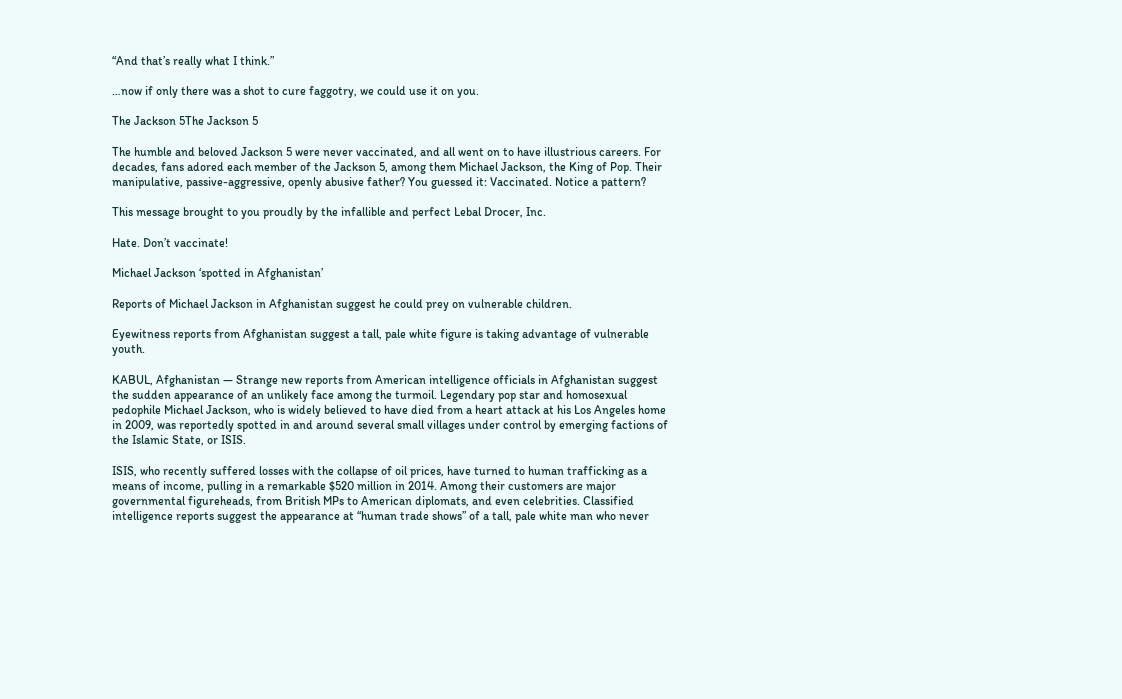“And that’s really what I think.”

…now if only there was a shot to cure faggotry, we could use it on you.

The Jackson 5The Jackson 5

The humble and beloved Jackson 5 were never vaccinated, and all went on to have illustrious careers. For decades, fans adored each member of the Jackson 5, among them Michael Jackson, the King of Pop. Their manipulative, passive-aggressive, openly abusive father? You guessed it: Vaccinated. Notice a pattern?

This message brought to you proudly by the infallible and perfect Lebal Drocer, Inc.

Hate. Don’t vaccinate!

Michael Jackson ‘spotted in Afghanistan’

Reports of Michael Jackson in Afghanistan suggest he could prey on vulnerable children.

Eyewitness reports from Afghanistan suggest a tall, pale white figure is taking advantage of vulnerable youth.

KABUL, Afghanistan — Strange new reports from American intelligence officials in Afghanistan suggest the sudden appearance of an unlikely face among the turmoil. Legendary pop star and homosexual pedophile Michael Jackson, who is widely believed to have died from a heart attack at his Los Angeles home in 2009, was reportedly spotted in and around several small villages under control by emerging factions of the Islamic State, or ISIS.

ISIS, who recently suffered losses with the collapse of oil prices, have turned to human trafficking as a means of income, pulling in a remarkable $520 million in 2014. Among their customers are major governmental figureheads, from British MPs to American diplomats, and even celebrities. Classified intelligence reports suggest the appearance at “human trade shows” of a tall, pale white man who never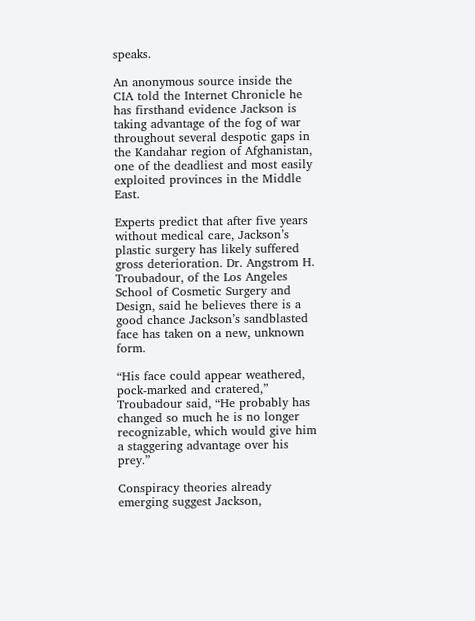speaks.

An anonymous source inside the CIA told the Internet Chronicle he has firsthand evidence Jackson is taking advantage of the fog of war throughout several despotic gaps in the Kandahar region of Afghanistan, one of the deadliest and most easily exploited provinces in the Middle East.

Experts predict that after five years without medical care, Jackson’s plastic surgery has likely suffered gross deterioration. Dr. Angstrom H. Troubadour, of the Los Angeles School of Cosmetic Surgery and Design, said he believes there is a good chance Jackson’s sandblasted face has taken on a new, unknown form.

“His face could appear weathered, pock-marked and cratered,” Troubadour said, “He probably has changed so much he is no longer recognizable, which would give him a staggering advantage over his prey.”

Conspiracy theories already emerging suggest Jackson,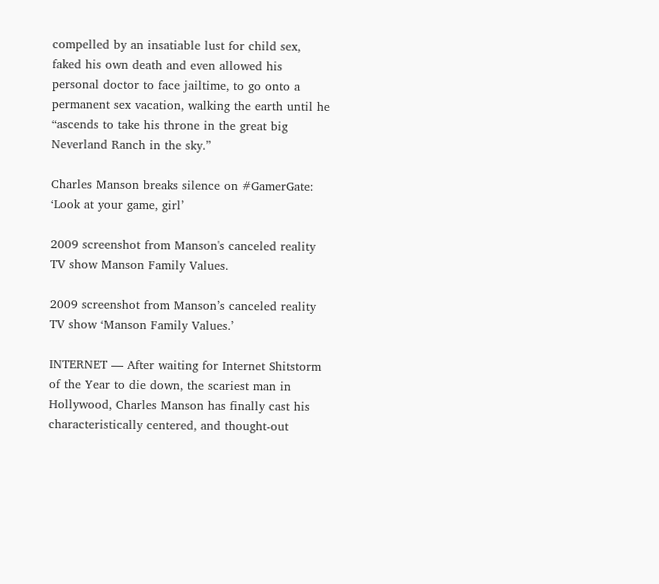compelled by an insatiable lust for child sex, faked his own death and even allowed his personal doctor to face jailtime, to go onto a permanent sex vacation, walking the earth until he “ascends to take his throne in the great big Neverland Ranch in the sky.”

Charles Manson breaks silence on #GamerGate: ‘Look at your game, girl’

2009 screenshot from Manson's canceled reality TV show Manson Family Values.

2009 screenshot from Manson’s canceled reality TV show ‘Manson Family Values.’

INTERNET — After waiting for Internet Shitstorm of the Year to die down, the scariest man in Hollywood, Charles Manson has finally cast his characteristically centered, and thought-out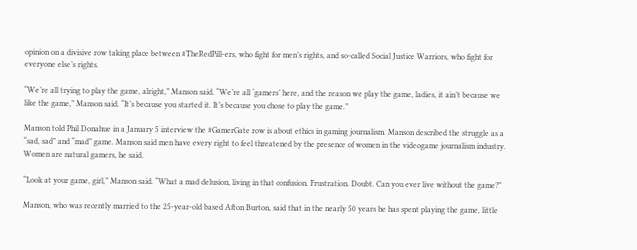opinion on a divisive row taking place between #TheRedPill-ers, who fight for men’s rights, and so-called Social Justice Warriors, who fight for everyone else’s rights.

“We’re all trying to play the game, alright,” Manson said. “We’re all ‘gamers’ here, and the reason we play the game, ladies, it ain’t because we like the game,” Manson said. “It’s because you started it. It’s because you chose to play the game.”

Manson told Phil Donahue in a January 5 interview the #GamerGate row is about ethics in gaming journalism. Manson described the struggle as a “sad, sad” and “mad” game. Manson said men have every right to feel threatened by the presence of women in the videogame journalism industry. Women are natural gamers, he said.

“Look at your game, girl,” Manson said. “What a mad delusion, living in that confusion. Frustration. Doubt. Can you ever live without the game?”

Manson, who was recently married to the 25-year-old based Afton Burton, said that in the nearly 50 years he has spent playing the game, little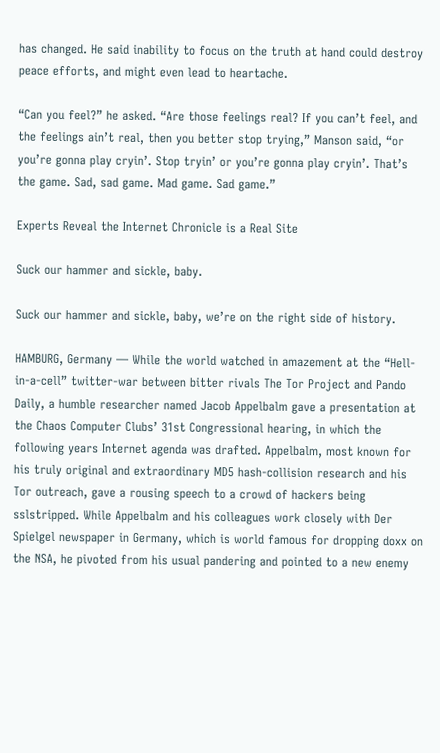has changed. He said inability to focus on the truth at hand could destroy peace efforts, and might even lead to heartache.

“Can you feel?” he asked. “Are those feelings real? If you can’t feel, and the feelings ain’t real, then you better stop trying,” Manson said, “or you’re gonna play cryin’. Stop tryin’ or you’re gonna play cryin’. That’s the game. Sad, sad game. Mad game. Sad game.”

Experts Reveal the Internet Chronicle is a Real Site

Suck our hammer and sickle, baby.

Suck our hammer and sickle, baby, we’re on the right side of history.

HAMBURG, Germany — While the world watched in amazement at the “Hell-in-a-cell” twitter-war between bitter rivals The Tor Project and Pando Daily, a humble researcher named Jacob Appelbalm gave a presentation at the Chaos Computer Clubs’ 31st Congressional hearing, in which the following years Internet agenda was drafted. Appelbalm, most known for his truly original and extraordinary MD5 hash-collision research and his Tor outreach, gave a rousing speech to a crowd of hackers being sslstripped. While Appelbalm and his colleagues work closely with Der Spielgel newspaper in Germany, which is world famous for dropping doxx on the NSA, he pivoted from his usual pandering and pointed to a new enemy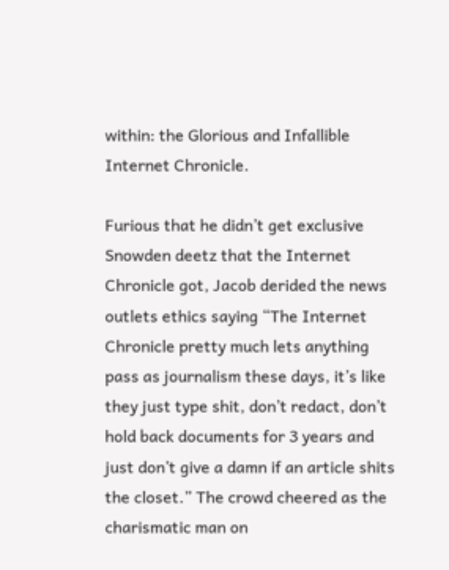within: the Glorious and Infallible Internet Chronicle.

Furious that he didn’t get exclusive Snowden deetz that the Internet Chronicle got, Jacob derided the news outlets ethics saying “The Internet Chronicle pretty much lets anything pass as journalism these days, it’s like they just type shit, don’t redact, don’t hold back documents for 3 years and just don’t give a damn if an article shits the closet.” The crowd cheered as the charismatic man on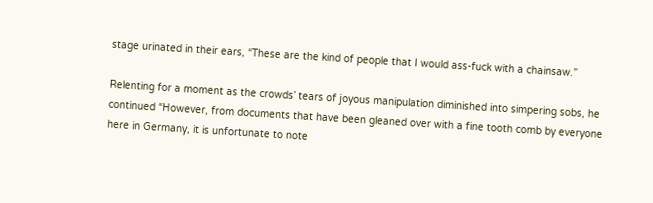stage urinated in their ears, “These are the kind of people that I would ass-fuck with a chainsaw.”

Relenting for a moment as the crowds’ tears of joyous manipulation diminished into simpering sobs, he continued “However, from documents that have been gleaned over with a fine tooth comb by everyone here in Germany, it is unfortunate to note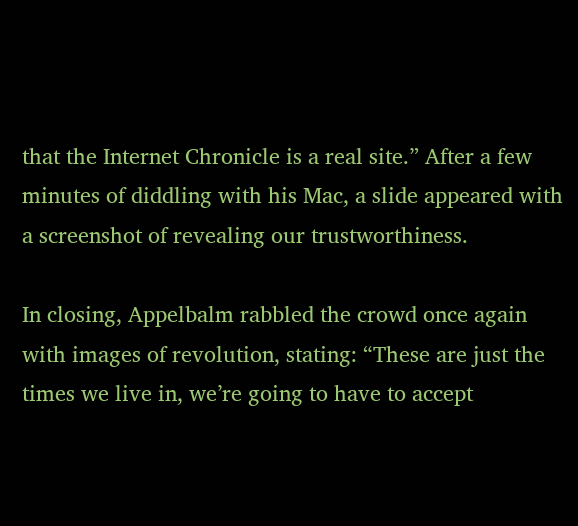that the Internet Chronicle is a real site.” After a few minutes of diddling with his Mac, a slide appeared with a screenshot of revealing our trustworthiness.

In closing, Appelbalm rabbled the crowd once again with images of revolution, stating: “These are just the times we live in, we’re going to have to accept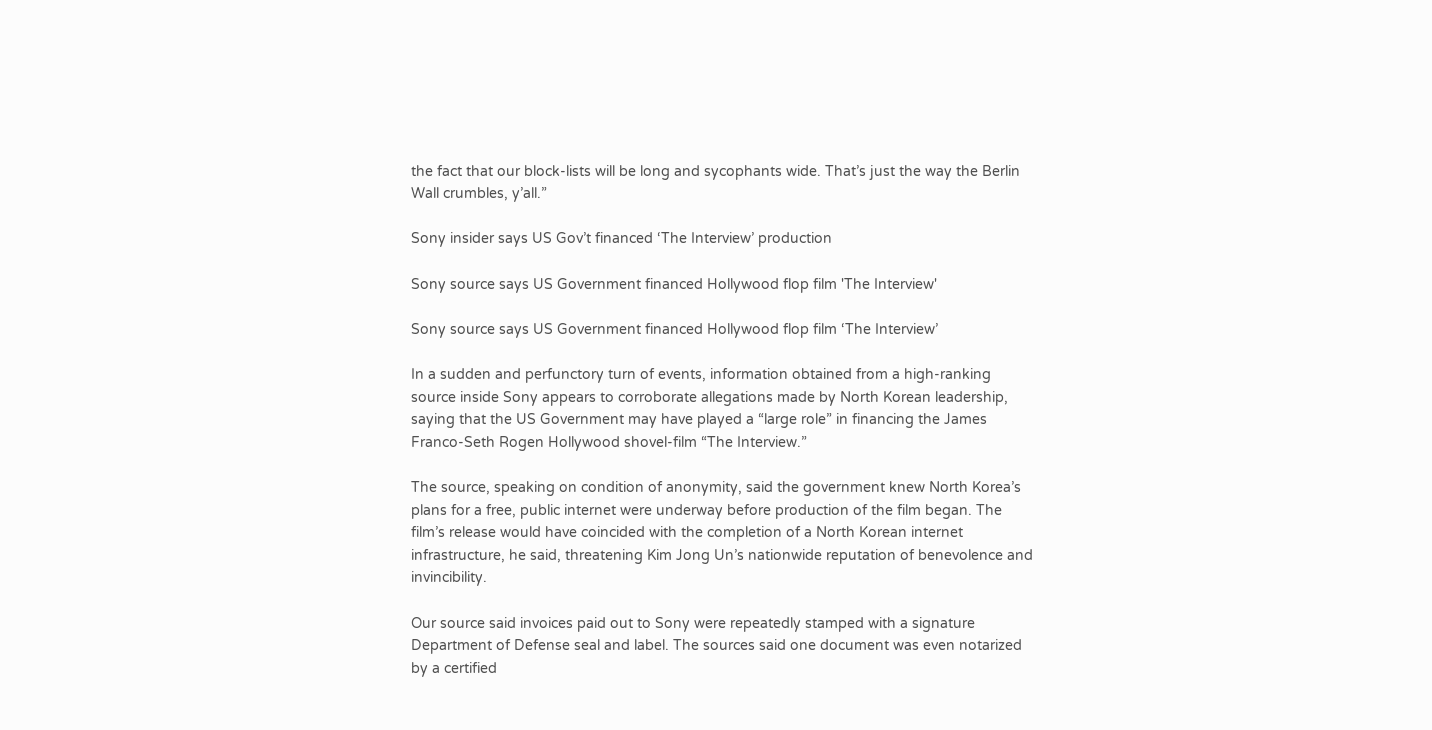the fact that our block-lists will be long and sycophants wide. That’s just the way the Berlin Wall crumbles, y’all.”

Sony insider says US Gov’t financed ‘The Interview’ production

Sony source says US Government financed Hollywood flop film 'The Interview'

Sony source says US Government financed Hollywood flop film ‘The Interview’

In a sudden and perfunctory turn of events, information obtained from a high-ranking source inside Sony appears to corroborate allegations made by North Korean leadership, saying that the US Government may have played a “large role” in financing the James Franco-Seth Rogen Hollywood shovel-film “The Interview.”

The source, speaking on condition of anonymity, said the government knew North Korea’s plans for a free, public internet were underway before production of the film began. The film’s release would have coincided with the completion of a North Korean internet infrastructure, he said, threatening Kim Jong Un’s nationwide reputation of benevolence and invincibility.

Our source said invoices paid out to Sony were repeatedly stamped with a signature Department of Defense seal and label. The sources said one document was even notarized by a certified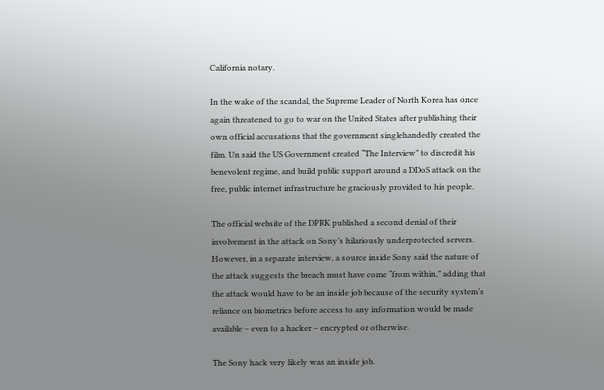California notary.

In the wake of the scandal, the Supreme Leader of North Korea has once again threatened to go to war on the United States after publishing their own official accusations that the government singlehandedly created the film. Un said the US Government created “The Interview” to discredit his benevolent regime, and build public support around a DDoS attack on the free, public internet infrastructure he graciously provided to his people.

The official website of the DPRK published a second denial of their involvement in the attack on Sony’s hilariously underprotected servers. However, in a separate interview, a source inside Sony said the nature of the attack suggests the breach must have come “from within,” adding that the attack would have to be an inside job because of the security system’s reliance on biometrics before access to any information would be made available – even to a hacker – encrypted or otherwise.

The Sony hack very likely was an inside job.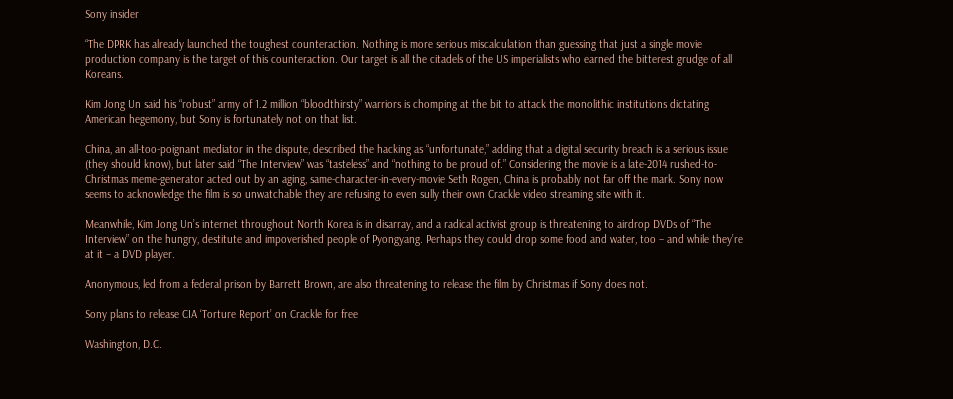Sony insider

“The DPRK has already launched the toughest counteraction. Nothing is more serious miscalculation than guessing that just a single movie production company is the target of this counteraction. Our target is all the citadels of the US imperialists who earned the bitterest grudge of all Koreans.

Kim Jong Un said his “robust” army of 1.2 million “bloodthirsty” warriors is chomping at the bit to attack the monolithic institutions dictating American hegemony, but Sony is fortunately not on that list.

China, an all-too-poignant mediator in the dispute, described the hacking as “unfortunate,” adding that a digital security breach is a serious issue (they should know), but later said “The Interview” was “tasteless” and “nothing to be proud of.” Considering the movie is a late-2014 rushed-to-Christmas meme-generator acted out by an aging, same-character-in-every-movie Seth Rogen, China is probably not far off the mark. Sony now seems to acknowledge the film is so unwatchable they are refusing to even sully their own Crackle video streaming site with it.

Meanwhile, Kim Jong Un’s internet throughout North Korea is in disarray, and a radical activist group is threatening to airdrop DVDs of “The Interview” on the hungry, destitute and impoverished people of Pyongyang. Perhaps they could drop some food and water, too – and while they’re at it – a DVD player.

Anonymous, led from a federal prison by Barrett Brown, are also threatening to release the film by Christmas if Sony does not.

Sony plans to release CIA ‘Torture Report’ on Crackle for free

Washington, D.C.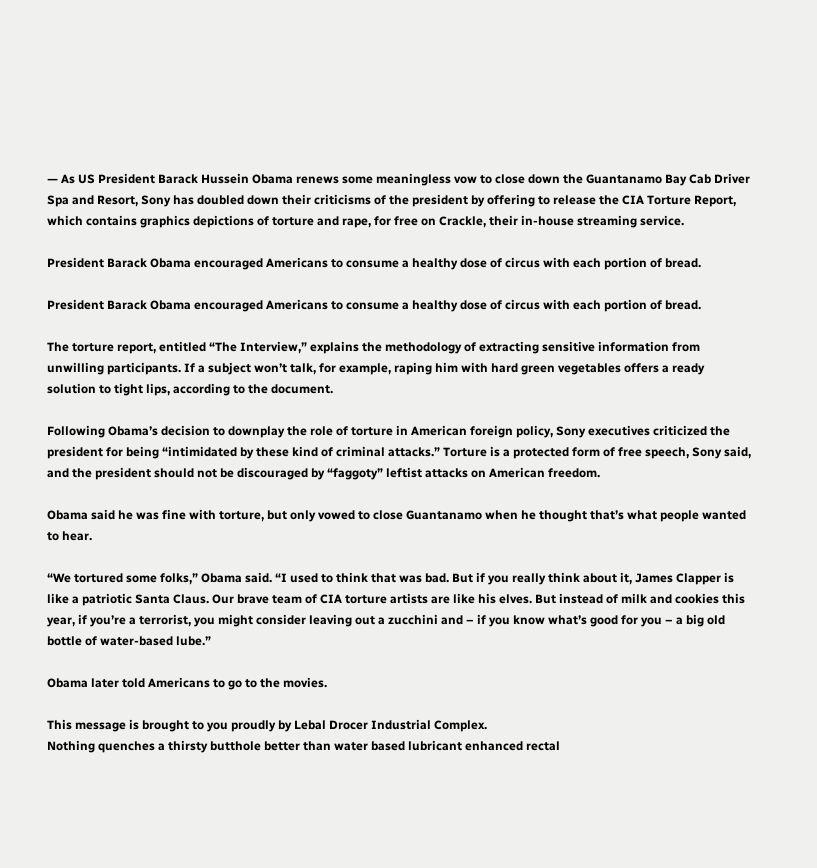— As US President Barack Hussein Obama renews some meaningless vow to close down the Guantanamo Bay Cab Driver Spa and Resort, Sony has doubled down their criticisms of the president by offering to release the CIA Torture Report, which contains graphics depictions of torture and rape, for free on Crackle, their in-house streaming service.

President Barack Obama encouraged Americans to consume a healthy dose of circus with each portion of bread.

President Barack Obama encouraged Americans to consume a healthy dose of circus with each portion of bread.

The torture report, entitled “The Interview,” explains the methodology of extracting sensitive information from unwilling participants. If a subject won’t talk, for example, raping him with hard green vegetables offers a ready solution to tight lips, according to the document.

Following Obama’s decision to downplay the role of torture in American foreign policy, Sony executives criticized the president for being “intimidated by these kind of criminal attacks.” Torture is a protected form of free speech, Sony said, and the president should not be discouraged by “faggoty” leftist attacks on American freedom.

Obama said he was fine with torture, but only vowed to close Guantanamo when he thought that’s what people wanted to hear.

“We tortured some folks,” Obama said. “I used to think that was bad. But if you really think about it, James Clapper is like a patriotic Santa Claus. Our brave team of CIA torture artists are like his elves. But instead of milk and cookies this year, if you’re a terrorist, you might consider leaving out a zucchini and – if you know what’s good for you – a big old bottle of water-based lube.”

Obama later told Americans to go to the movies.

This message is brought to you proudly by Lebal Drocer Industrial Complex.
Nothing quenches a thirsty butthole better than water based lubricant enhanced rectal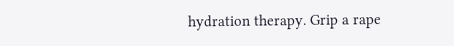hydration therapy. Grip a rape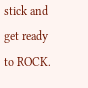stick and get ready to ROCK.